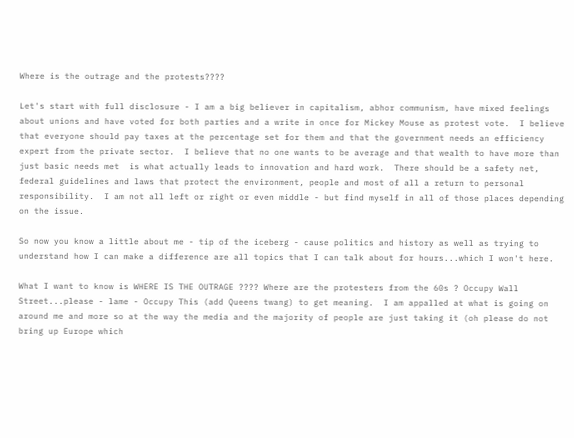Where is the outrage and the protests????

Let's start with full disclosure - I am a big believer in capitalism, abhor communism, have mixed feelings about unions and have voted for both parties and a write in once for Mickey Mouse as protest vote.  I believe that everyone should pay taxes at the percentage set for them and that the government needs an efficiency expert from the private sector.  I believe that no one wants to be average and that wealth to have more than just basic needs met  is what actually leads to innovation and hard work.  There should be a safety net, federal guidelines and laws that protect the environment, people and most of all a return to personal responsibility.  I am not all left or right or even middle - but find myself in all of those places depending on the issue.

So now you know a little about me - tip of the iceberg - cause politics and history as well as trying to understand how I can make a difference are all topics that I can talk about for hours...which I won't here.

What I want to know is WHERE IS THE OUTRAGE ???? Where are the protesters from the 60s ? Occupy Wall Street...please - lame - Occupy This (add Queens twang) to get meaning.  I am appalled at what is going on around me and more so at the way the media and the majority of people are just taking it (oh please do not bring up Europe which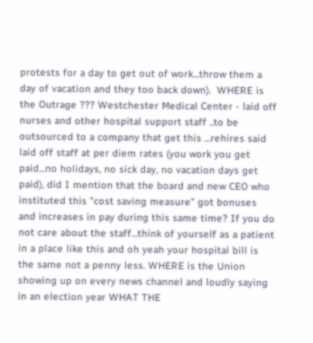protests for a day to get out of work...throw them a day of vacation and they too back down).  WHERE is the Outrage ??? Westchester Medical Center - laid off nurses and other hospital support staff ..to be outsourced to a company that get this ...rehires said laid off staff at per diem rates (you work you get paid...no holidays, no sick day, no vacation days get paid), did I mention that the board and new CEO who instituted this "cost saving measure" got bonuses and increases in pay during this same time? If you do not care about the staff...think of yourself as a patient in a place like this and oh yeah your hospital bill is the same not a penny less. WHERE is the Union showing up on every news channel and loudly saying in an election year WHAT THE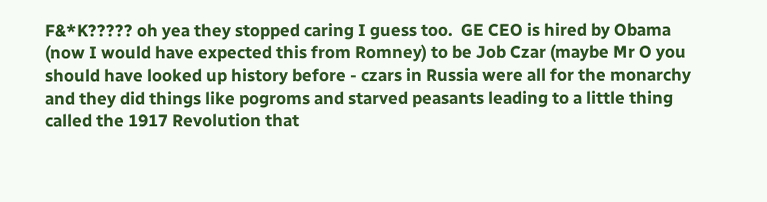F&*K????? oh yea they stopped caring I guess too.  GE CEO is hired by Obama (now I would have expected this from Romney) to be Job Czar (maybe Mr O you should have looked up history before - czars in Russia were all for the monarchy and they did things like pogroms and starved peasants leading to a little thing called the 1917 Revolution that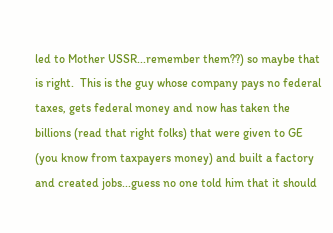led to Mother USSR...remember them??) so maybe that is right.  This is the guy whose company pays no federal taxes, gets federal money and now has taken the billions (read that right folks) that were given to GE (you know from taxpayers money) and built a factory and created jobs...guess no one told him that it should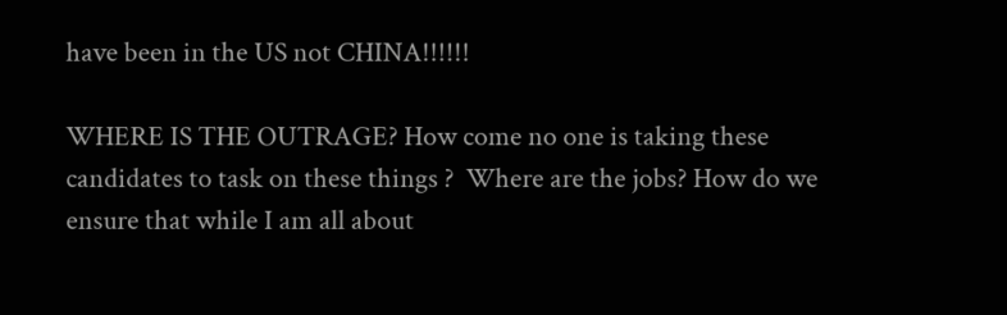have been in the US not CHINA!!!!!!

WHERE IS THE OUTRAGE? How come no one is taking these candidates to task on these things ?  Where are the jobs? How do we ensure that while I am all about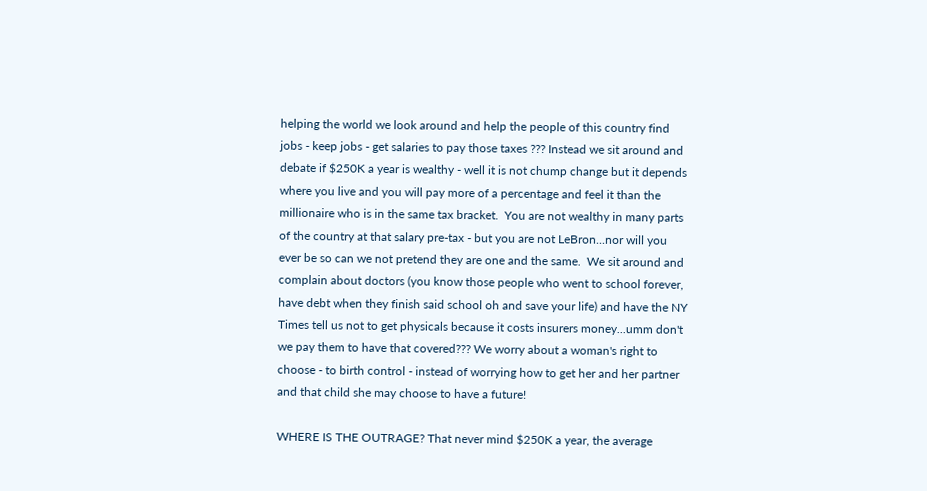helping the world we look around and help the people of this country find jobs - keep jobs - get salaries to pay those taxes ??? Instead we sit around and debate if $250K a year is wealthy - well it is not chump change but it depends where you live and you will pay more of a percentage and feel it than the millionaire who is in the same tax bracket.  You are not wealthy in many parts of the country at that salary pre-tax - but you are not LeBron...nor will you ever be so can we not pretend they are one and the same.  We sit around and complain about doctors (you know those people who went to school forever, have debt when they finish said school oh and save your life) and have the NY Times tell us not to get physicals because it costs insurers money...umm don't we pay them to have that covered??? We worry about a woman's right to choose - to birth control - instead of worrying how to get her and her partner and that child she may choose to have a future!

WHERE IS THE OUTRAGE? That never mind $250K a year, the average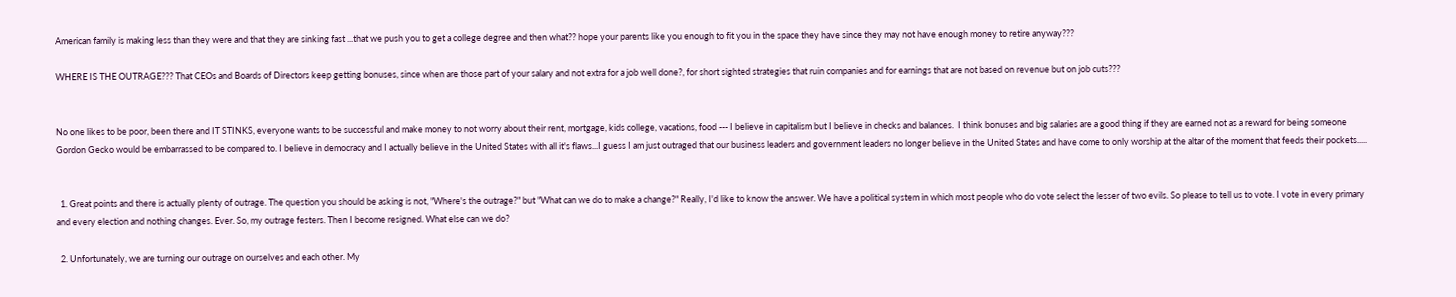American family is making less than they were and that they are sinking fast ...that we push you to get a college degree and then what?? hope your parents like you enough to fit you in the space they have since they may not have enough money to retire anyway???

WHERE IS THE OUTRAGE??? That CEOs and Boards of Directors keep getting bonuses, since when are those part of your salary and not extra for a job well done?, for short sighted strategies that ruin companies and for earnings that are not based on revenue but on job cuts???


No one likes to be poor, been there and IT STINKS, everyone wants to be successful and make money to not worry about their rent, mortgage, kids college, vacations, food --- I believe in capitalism but I believe in checks and balances.  I think bonuses and big salaries are a good thing if they are earned not as a reward for being someone Gordon Gecko would be embarrassed to be compared to. I believe in democracy and I actually believe in the United States with all it's flaws...I guess I am just outraged that our business leaders and government leaders no longer believe in the United States and have come to only worship at the altar of the moment that feeds their pockets.....


  1. Great points and there is actually plenty of outrage. The question you should be asking is not, "Where's the outrage?" but "What can we do to make a change?" Really, I'd like to know the answer. We have a political system in which most people who do vote select the lesser of two evils. So please to tell us to vote. I vote in every primary and every election and nothing changes. Ever. So, my outrage festers. Then I become resigned. What else can we do?

  2. Unfortunately, we are turning our outrage on ourselves and each other. My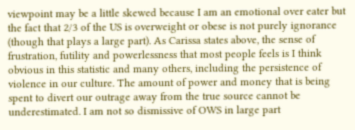viewpoint may be a little skewed because I am an emotional over eater but the fact that 2/3 of the US is overweight or obese is not purely ignorance (though that plays a large part). As Carissa states above, the sense of frustration, futility and powerlessness that most people feels is I think obvious in this statistic and many others, including the persistence of violence in our culture. The amount of power and money that is being spent to divert our outrage away from the true source cannot be underestimated. I am not so dismissive of OWS in large part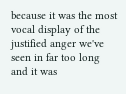because it was the most vocal display of the justified anger we've seen in far too long and it was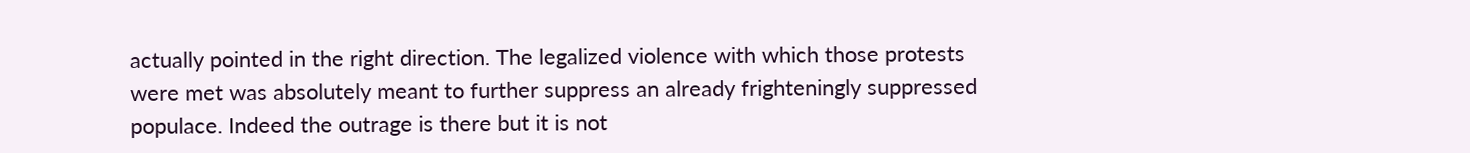actually pointed in the right direction. The legalized violence with which those protests were met was absolutely meant to further suppress an already frighteningly suppressed populace. Indeed the outrage is there but it is not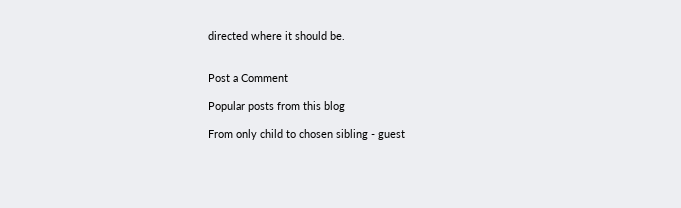directed where it should be.


Post a Comment

Popular posts from this blog

From only child to chosen sibling - guest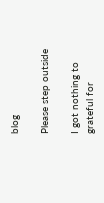blog

Please step outside

I got nothing to grateful for